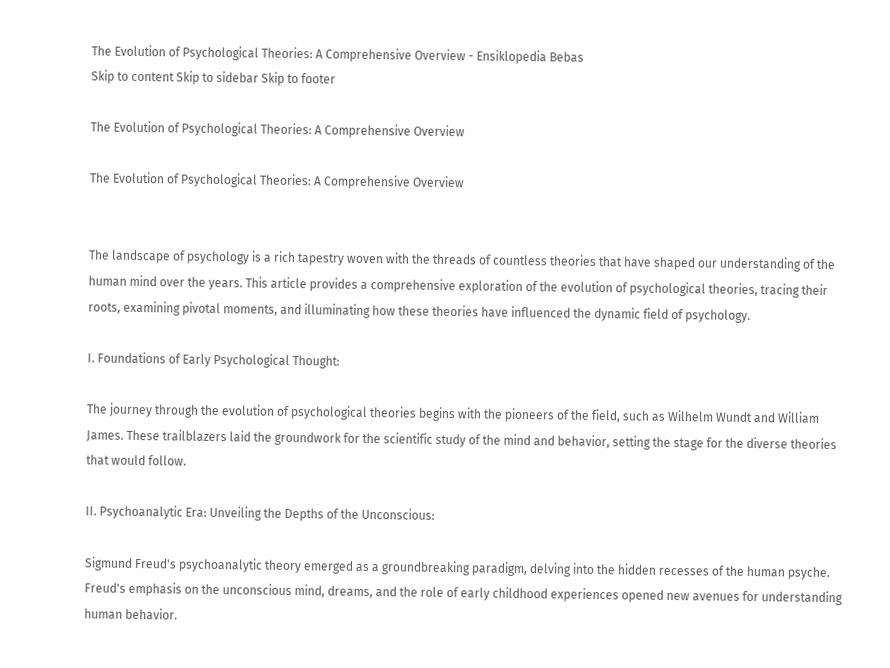The Evolution of Psychological Theories: A Comprehensive Overview - Ensiklopedia Bebas
Skip to content Skip to sidebar Skip to footer

The Evolution of Psychological Theories: A Comprehensive Overview

The Evolution of Psychological Theories: A Comprehensive Overview


The landscape of psychology is a rich tapestry woven with the threads of countless theories that have shaped our understanding of the human mind over the years. This article provides a comprehensive exploration of the evolution of psychological theories, tracing their roots, examining pivotal moments, and illuminating how these theories have influenced the dynamic field of psychology.

I. Foundations of Early Psychological Thought:

The journey through the evolution of psychological theories begins with the pioneers of the field, such as Wilhelm Wundt and William James. These trailblazers laid the groundwork for the scientific study of the mind and behavior, setting the stage for the diverse theories that would follow.

II. Psychoanalytic Era: Unveiling the Depths of the Unconscious:

Sigmund Freud's psychoanalytic theory emerged as a groundbreaking paradigm, delving into the hidden recesses of the human psyche. Freud's emphasis on the unconscious mind, dreams, and the role of early childhood experiences opened new avenues for understanding human behavior.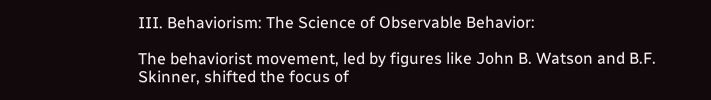III. Behaviorism: The Science of Observable Behavior:

The behaviorist movement, led by figures like John B. Watson and B.F. Skinner, shifted the focus of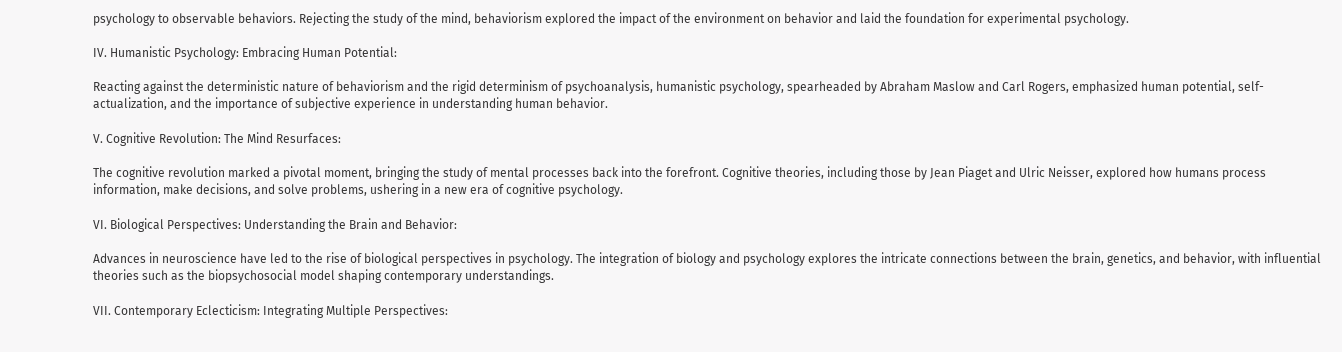psychology to observable behaviors. Rejecting the study of the mind, behaviorism explored the impact of the environment on behavior and laid the foundation for experimental psychology.

IV. Humanistic Psychology: Embracing Human Potential:

Reacting against the deterministic nature of behaviorism and the rigid determinism of psychoanalysis, humanistic psychology, spearheaded by Abraham Maslow and Carl Rogers, emphasized human potential, self-actualization, and the importance of subjective experience in understanding human behavior.

V. Cognitive Revolution: The Mind Resurfaces:

The cognitive revolution marked a pivotal moment, bringing the study of mental processes back into the forefront. Cognitive theories, including those by Jean Piaget and Ulric Neisser, explored how humans process information, make decisions, and solve problems, ushering in a new era of cognitive psychology.

VI. Biological Perspectives: Understanding the Brain and Behavior:

Advances in neuroscience have led to the rise of biological perspectives in psychology. The integration of biology and psychology explores the intricate connections between the brain, genetics, and behavior, with influential theories such as the biopsychosocial model shaping contemporary understandings.

VII. Contemporary Eclecticism: Integrating Multiple Perspectives: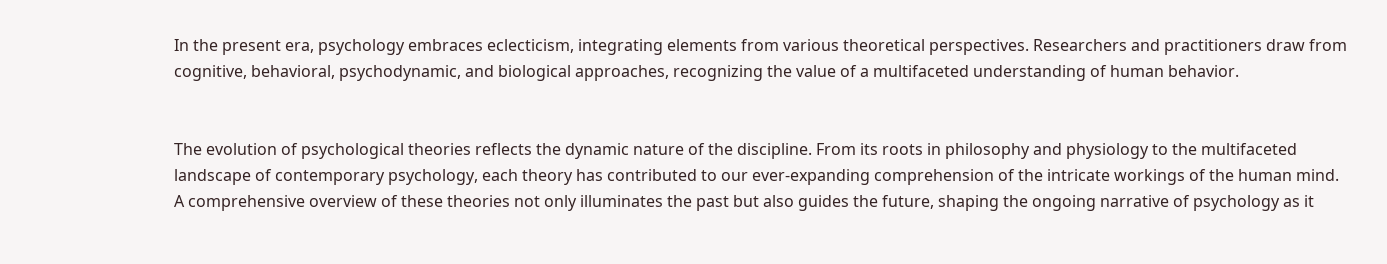In the present era, psychology embraces eclecticism, integrating elements from various theoretical perspectives. Researchers and practitioners draw from cognitive, behavioral, psychodynamic, and biological approaches, recognizing the value of a multifaceted understanding of human behavior.


The evolution of psychological theories reflects the dynamic nature of the discipline. From its roots in philosophy and physiology to the multifaceted landscape of contemporary psychology, each theory has contributed to our ever-expanding comprehension of the intricate workings of the human mind. A comprehensive overview of these theories not only illuminates the past but also guides the future, shaping the ongoing narrative of psychology as it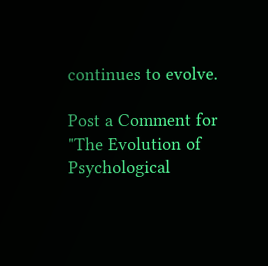continues to evolve.

Post a Comment for "The Evolution of Psychological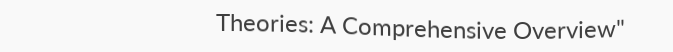Theories: A Comprehensive Overview"